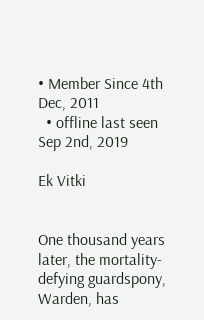• Member Since 4th Dec, 2011
  • offline last seen Sep 2nd, 2019

Ek Vitki


One thousand years later, the mortality-defying guardspony, Warden, has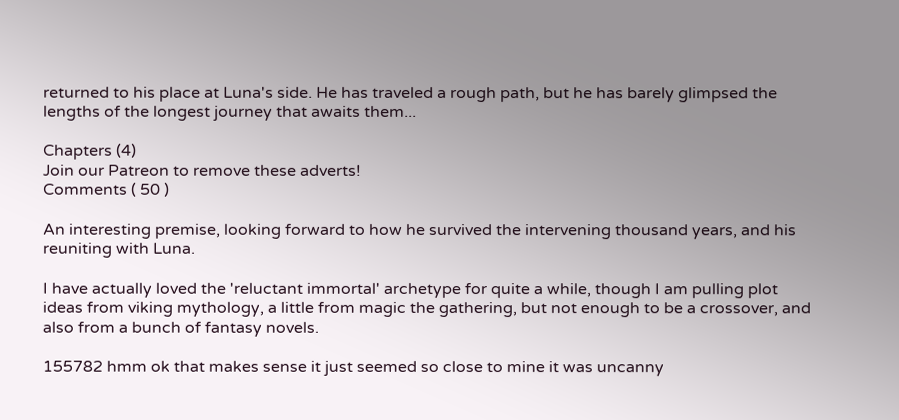returned to his place at Luna's side. He has traveled a rough path, but he has barely glimpsed the lengths of the longest journey that awaits them...

Chapters (4)
Join our Patreon to remove these adverts!
Comments ( 50 )

An interesting premise, looking forward to how he survived the intervening thousand years, and his reuniting with Luna.

I have actually loved the 'reluctant immortal' archetype for quite a while, though I am pulling plot ideas from viking mythology, a little from magic the gathering, but not enough to be a crossover, and also from a bunch of fantasy novels.

155782 hmm ok that makes sense it just seemed so close to mine it was uncanny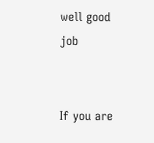well good job


If you are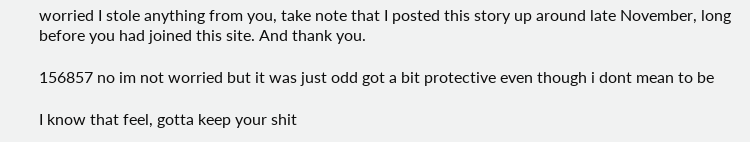worried I stole anything from you, take note that I posted this story up around late November, long before you had joined this site. And thank you.

156857 no im not worried but it was just odd got a bit protective even though i dont mean to be

I know that feel, gotta keep your shit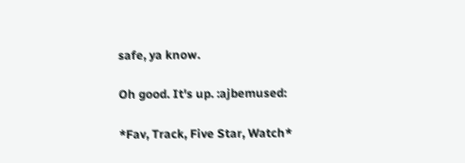safe, ya know.

Oh good. It's up. :ajbemused:

*Fav, Track, Five Star, Watch*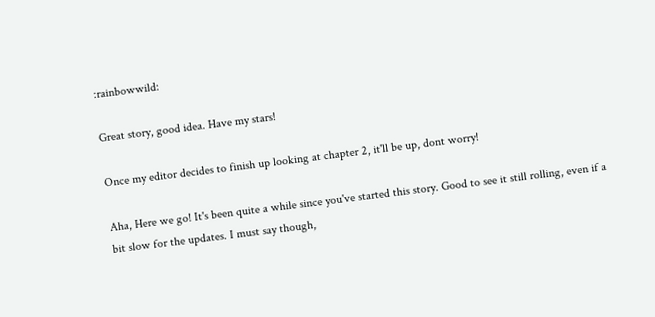:rainbowwild:

Great story, good idea. Have my stars!

Once my editor decides to finish up looking at chapter 2, it'll be up, dont worry!

Aha, Here we go! It's been quite a while since you've started this story. Good to see it still rolling, even if a bit slow for the updates. I must say though,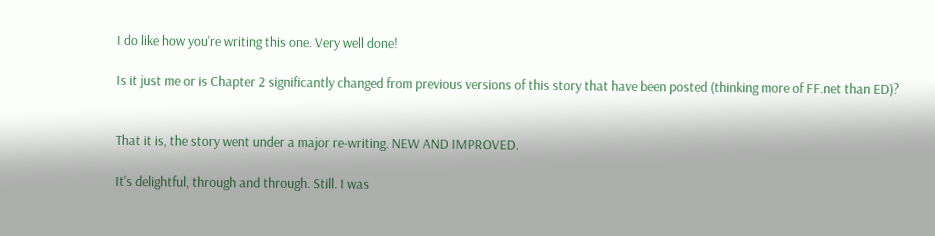I do like how you're writing this one. Very well done!

Is it just me or is Chapter 2 significantly changed from previous versions of this story that have been posted (thinking more of FF.net than ED)?


That it is, the story went under a major re-writing. NEW AND IMPROVED.

It's delightful, through and through. Still. I was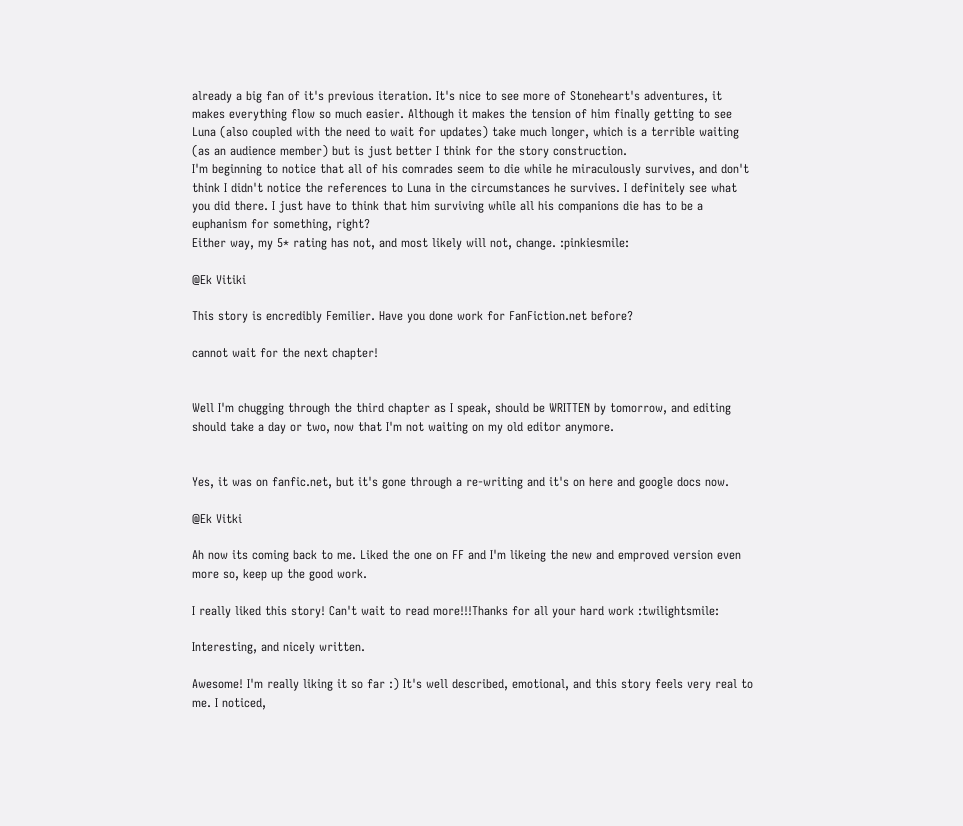already a big fan of it's previous iteration. It's nice to see more of Stoneheart's adventures, it makes everything flow so much easier. Although it makes the tension of him finally getting to see Luna (also coupled with the need to wait for updates) take much longer, which is a terrible waiting (as an audience member) but is just better I think for the story construction.
I'm beginning to notice that all of his comrades seem to die while he miraculously survives, and don't think I didn't notice the references to Luna in the circumstances he survives. I definitely see what you did there. I just have to think that him surviving while all his companions die has to be a euphanism for something, right?
Either way, my 5* rating has not, and most likely will not, change. :pinkiesmile:

@Ek Vitiki

This story is encredibly Femilier. Have you done work for FanFiction.net before?

cannot wait for the next chapter!


Well I'm chugging through the third chapter as I speak, should be WRITTEN by tomorrow, and editing should take a day or two, now that I'm not waiting on my old editor anymore.


Yes, it was on fanfic.net, but it's gone through a re-writing and it's on here and google docs now.

@Ek Vitki

Ah now its coming back to me. Liked the one on FF and I'm likeing the new and emproved version even more so, keep up the good work.

I really liked this story! Can't wait to read more!!!Thanks for all your hard work :twilightsmile:

Interesting, and nicely written.

Awesome! I'm really liking it so far :) It's well described, emotional, and this story feels very real to me. I noticed,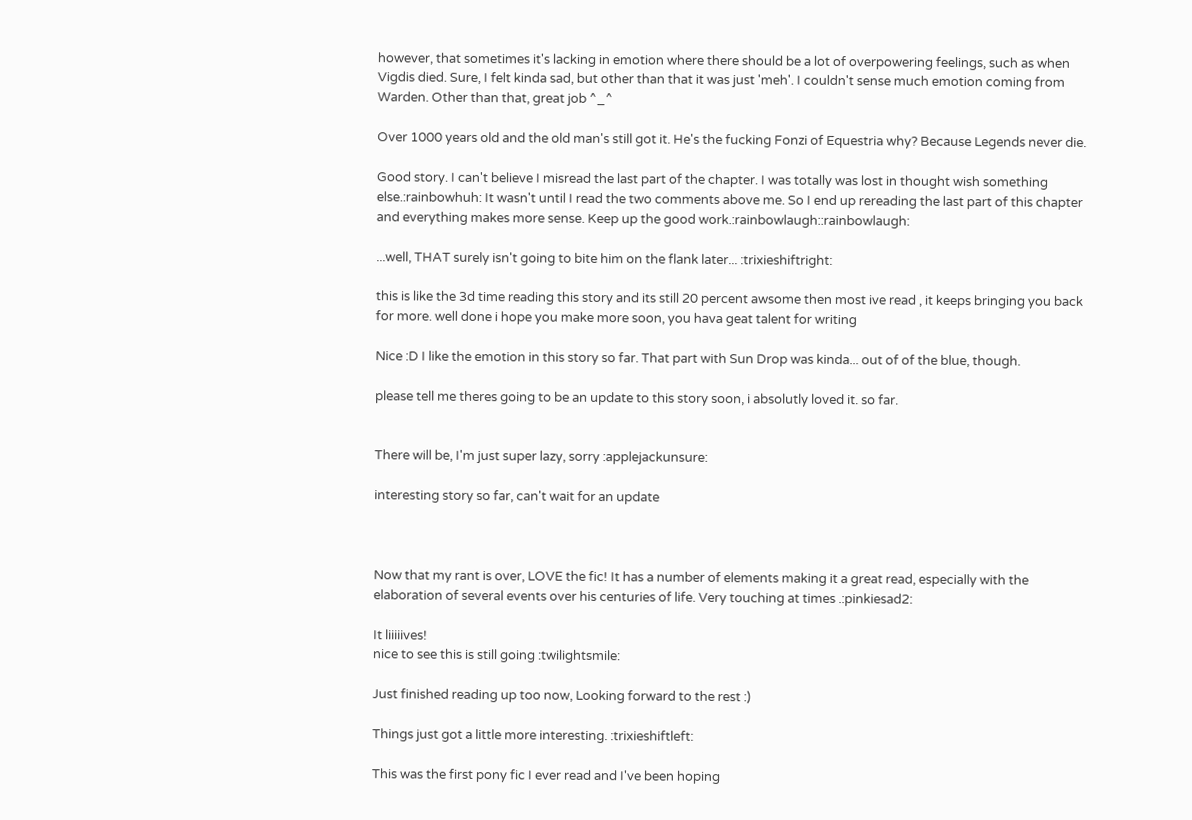however, that sometimes it's lacking in emotion where there should be a lot of overpowering feelings, such as when Vigdis died. Sure, I felt kinda sad, but other than that it was just 'meh'. I couldn't sense much emotion coming from Warden. Other than that, great job ^_^

Over 1000 years old and the old man's still got it. He's the fucking Fonzi of Equestria why? Because Legends never die.

Good story. I can't believe I misread the last part of the chapter. I was totally was lost in thought wish something else.:rainbowhuh: It wasn't until I read the two comments above me. So I end up rereading the last part of this chapter and everything makes more sense. Keep up the good work.:rainbowlaugh::rainbowlaugh:

...well, THAT surely isn't going to bite him on the flank later... :trixieshiftright:

this is like the 3d time reading this story and its still 20 percent awsome then most ive read , it keeps bringing you back for more. well done i hope you make more soon, you hava geat talent for writing

Nice :D I like the emotion in this story so far. That part with Sun Drop was kinda... out of of the blue, though.

please tell me theres going to be an update to this story soon, i absolutly loved it. so far.


There will be, I'm just super lazy, sorry :applejackunsure:

interesting story so far, can't wait for an update



Now that my rant is over, LOVE the fic! It has a number of elements making it a great read, especially with the elaboration of several events over his centuries of life. Very touching at times .:pinkiesad2:

It liiiiives!
nice to see this is still going :twilightsmile:

Just finished reading up too now, Looking forward to the rest :)

Things just got a little more interesting. :trixieshiftleft:

This was the first pony fic I ever read and I've been hoping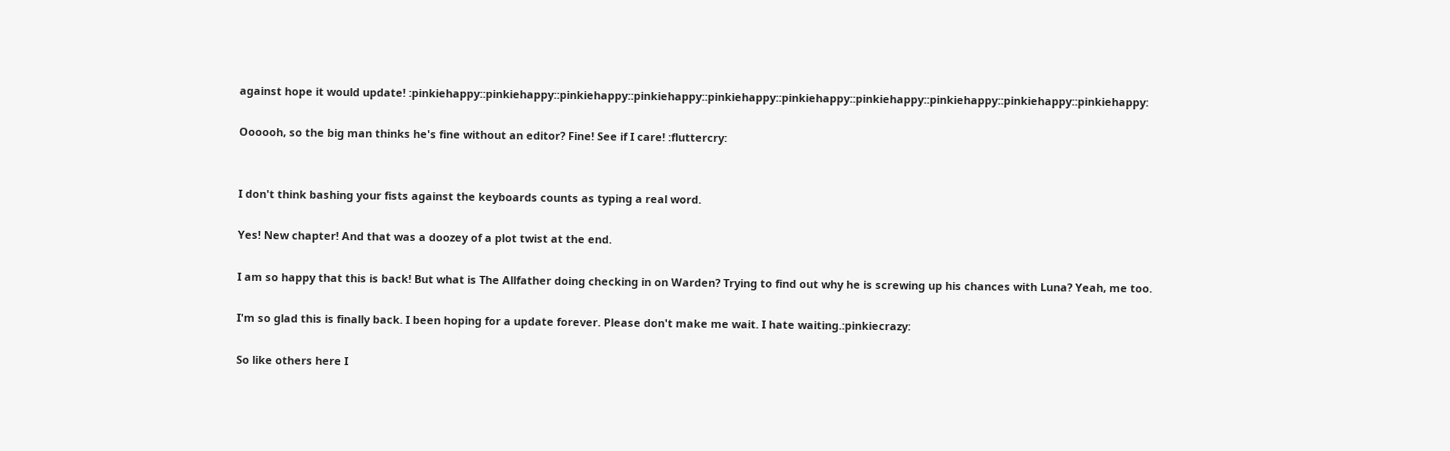against hope it would update! :pinkiehappy::pinkiehappy::pinkiehappy::pinkiehappy::pinkiehappy::pinkiehappy::pinkiehappy::pinkiehappy::pinkiehappy::pinkiehappy:

Oooooh, so the big man thinks he's fine without an editor? Fine! See if I care! :fluttercry:


I don't think bashing your fists against the keyboards counts as typing a real word.

Yes! New chapter! And that was a doozey of a plot twist at the end.

I am so happy that this is back! But what is The Allfather doing checking in on Warden? Trying to find out why he is screwing up his chances with Luna? Yeah, me too.

I'm so glad this is finally back. I been hoping for a update forever. Please don't make me wait. I hate waiting.:pinkiecrazy:

So like others here I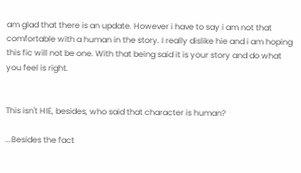am glad that there is an update. However i have to say i am not that comfortable with a human in the story. I really dislike hie and i am hoping this fic will not be one. With that being said it is your story and do what you feel is right.


This isn't HIE, besides, who said that character is human?

...Besides the fact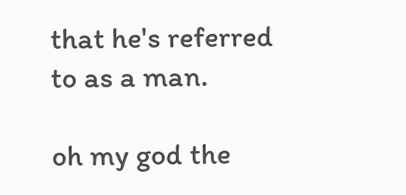that he's referred to as a man.

oh my god the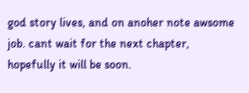god story lives, and on anoher note awsome job. cant wait for the next chapter, hopefully it will be soon.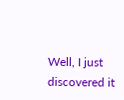Well, I just discovered it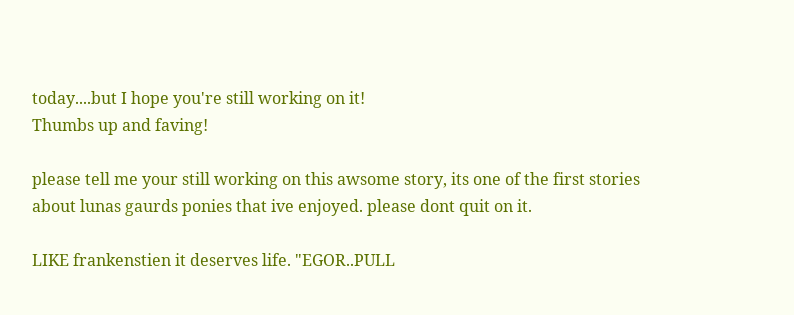today....but I hope you're still working on it!
Thumbs up and faving!

please tell me your still working on this awsome story, its one of the first stories about lunas gaurds ponies that ive enjoyed. please dont quit on it.

LIKE frankenstien it deserves life. "EGOR..PULL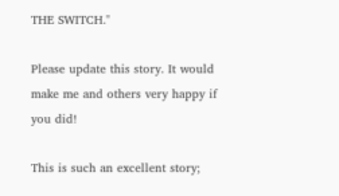THE SWITCH."

Please update this story. It would make me and others very happy if you did!

This is such an excellent story;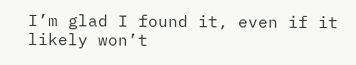I’m glad I found it, even if it likely won’t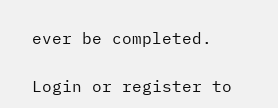ever be completed.

Login or register to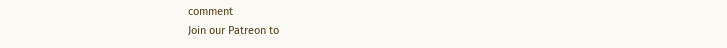comment
Join our Patreon to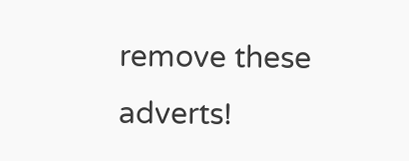remove these adverts!